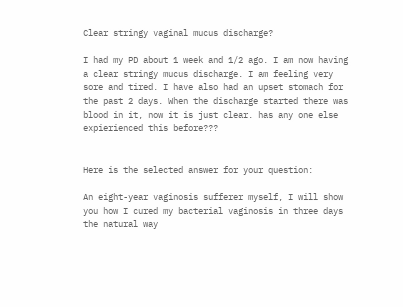Clear stringy vaginal mucus discharge?

I had my PD about 1 week and 1/2 ago. I am now having a clear stringy mucus discharge. I am feeling very sore and tired. I have also had an upset stomach for the past 2 days. When the discharge started there was blood in it, now it is just clear. has any one else expierienced this before???


Here is the selected answer for your question:

An eight-year vaginosis sufferer myself, I will show you how I cured my bacterial vaginosis in three days the natural way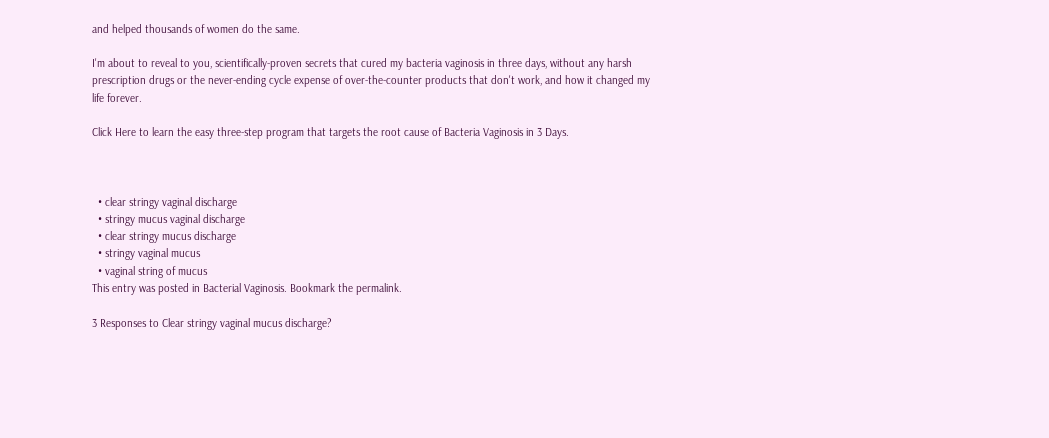and helped thousands of women do the same.

I'm about to reveal to you, scientifically-proven secrets that cured my bacteria vaginosis in three days, without any harsh prescription drugs or the never-ending cycle expense of over-the-counter products that don't work, and how it changed my life forever.

Click Here to learn the easy three-step program that targets the root cause of Bacteria Vaginosis in 3 Days.



  • clear stringy vaginal discharge
  • stringy mucus vaginal discharge
  • clear stringy mucus discharge
  • stringy vaginal mucus
  • vaginal string of mucus
This entry was posted in Bacterial Vaginosis. Bookmark the permalink.

3 Responses to Clear stringy vaginal mucus discharge?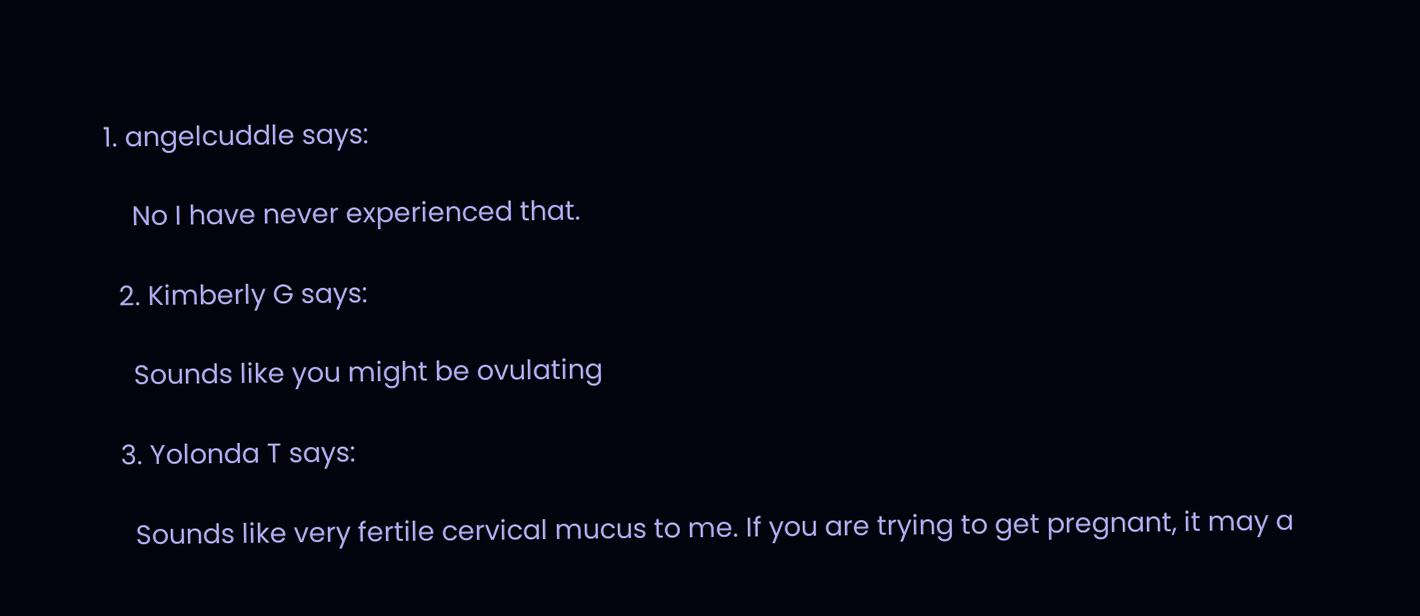1. angelcuddle says:

    No I have never experienced that.

  2. Kimberly G says:

    Sounds like you might be ovulating

  3. Yolonda T says:

    Sounds like very fertile cervical mucus to me. If you are trying to get pregnant, it may a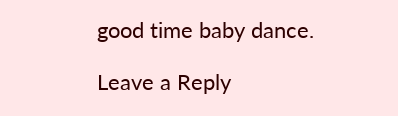good time baby dance.

Leave a Reply